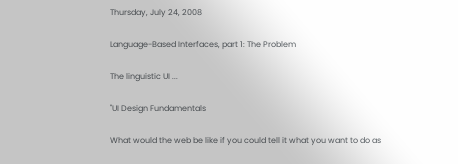Thursday, July 24, 2008

Language-Based Interfaces, part 1: The Problem

The linguistic UI ...

"UI Design Fundamentals

What would the web be like if you could tell it what you want to do as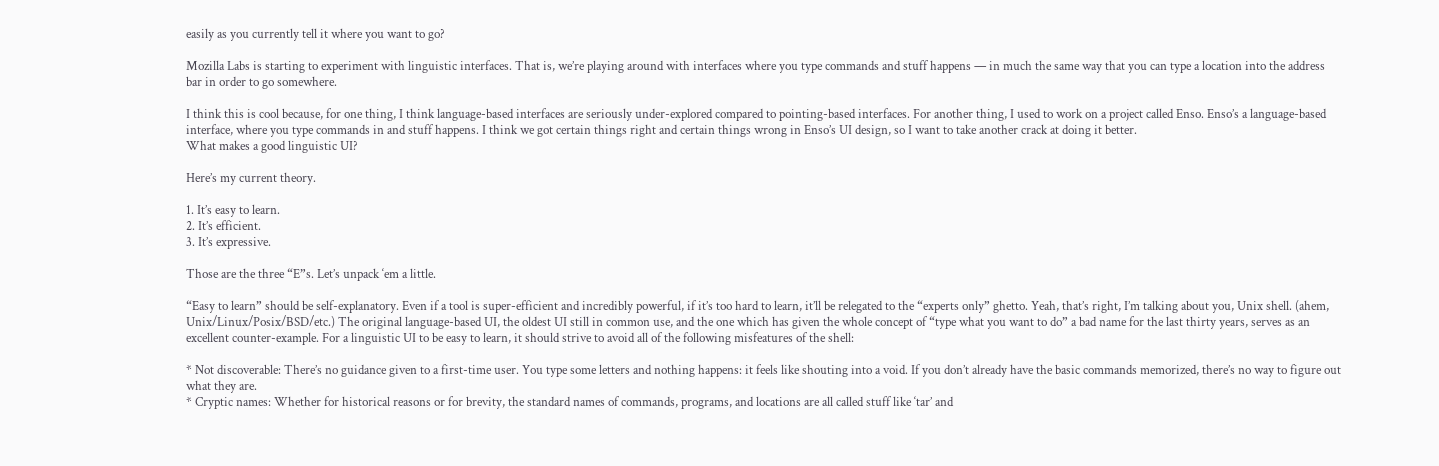easily as you currently tell it where you want to go?

Mozilla Labs is starting to experiment with linguistic interfaces. That is, we’re playing around with interfaces where you type commands and stuff happens — in much the same way that you can type a location into the address bar in order to go somewhere.

I think this is cool because, for one thing, I think language-based interfaces are seriously under-explored compared to pointing-based interfaces. For another thing, I used to work on a project called Enso. Enso’s a language-based interface, where you type commands in and stuff happens. I think we got certain things right and certain things wrong in Enso’s UI design, so I want to take another crack at doing it better.
What makes a good linguistic UI?

Here’s my current theory.

1. It’s easy to learn.
2. It’s efficient.
3. It’s expressive.

Those are the three “E”s. Let’s unpack ‘em a little.

“Easy to learn” should be self-explanatory. Even if a tool is super-efficient and incredibly powerful, if it’s too hard to learn, it’ll be relegated to the “experts only” ghetto. Yeah, that’s right, I’m talking about you, Unix shell. (ahem, Unix/Linux/Posix/BSD/etc.) The original language-based UI, the oldest UI still in common use, and the one which has given the whole concept of “type what you want to do” a bad name for the last thirty years, serves as an excellent counter-example. For a linguistic UI to be easy to learn, it should strive to avoid all of the following misfeatures of the shell:

* Not discoverable: There’s no guidance given to a first-time user. You type some letters and nothing happens: it feels like shouting into a void. If you don’t already have the basic commands memorized, there’s no way to figure out what they are.
* Cryptic names: Whether for historical reasons or for brevity, the standard names of commands, programs, and locations are all called stuff like ‘tar’ and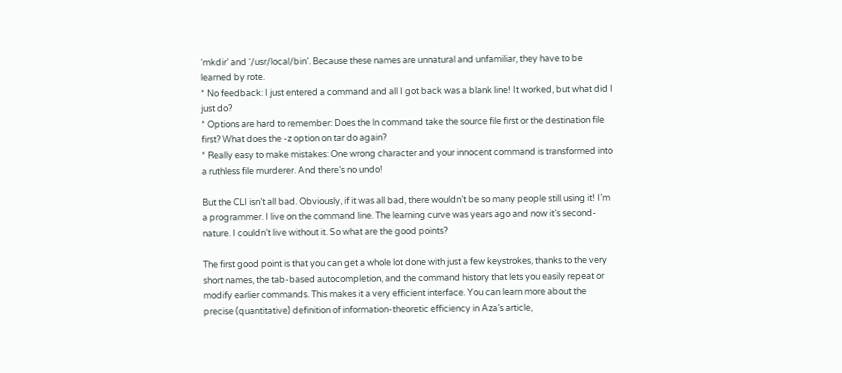‘mkdir’ and ‘/usr/local/bin’. Because these names are unnatural and unfamiliar, they have to be learned by rote.
* No feedback: I just entered a command and all I got back was a blank line! It worked, but what did I just do?
* Options are hard to remember: Does the ln command take the source file first or the destination file first? What does the -z option on tar do again?
* Really easy to make mistakes: One wrong character and your innocent command is transformed into a ruthless file murderer. And there’s no undo!

But the CLI isn’t all bad. Obviously, if it was all bad, there wouldn’t be so many people still using it! I’m a programmer. I live on the command line. The learning curve was years ago and now it’s second-nature. I couldn’t live without it. So what are the good points?

The first good point is that you can get a whole lot done with just a few keystrokes, thanks to the very short names, the tab-based autocompletion, and the command history that lets you easily repeat or modify earlier commands. This makes it a very efficient interface. You can learn more about the precise (quantitative) definition of information-theoretic efficiency in Aza’s article,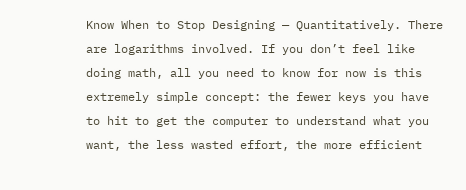Know When to Stop Designing — Quantitatively. There are logarithms involved. If you don’t feel like doing math, all you need to know for now is this extremely simple concept: the fewer keys you have to hit to get the computer to understand what you want, the less wasted effort, the more efficient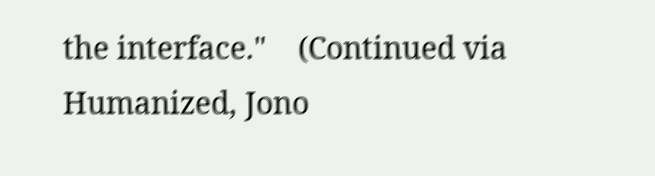the interface."    (Continued via Humanized, Jono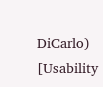DiCarlo)    [Usability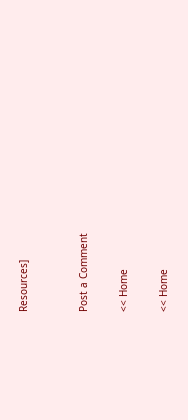Resources]


Post a Comment

<< Home

<< Home